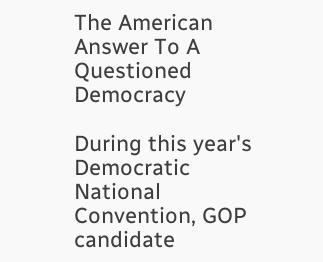The American Answer To A Questioned Democracy

During this year's Democratic National Convention, GOP candidate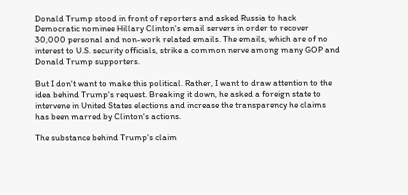Donald Trump stood in front of reporters and asked Russia to hack Democratic nominee Hillary Clinton's email servers in order to recover 30,000 personal and non-work related emails. The emails, which are of no interest to U.S. security officials, strike a common nerve among many GOP and Donald Trump supporters.

But I don't want to make this political. Rather, I want to draw attention to the idea behind Trump's request. Breaking it down, he asked a foreign state to intervene in United States elections and increase the transparency he claims has been marred by Clinton's actions.

The substance behind Trump's claim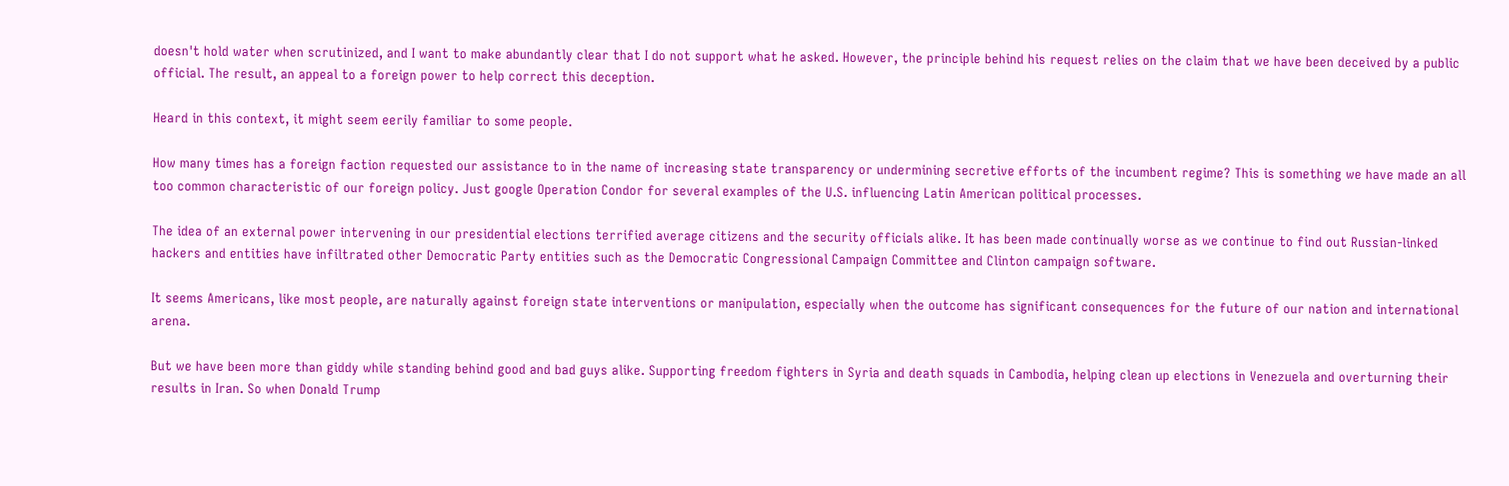doesn't hold water when scrutinized, and I want to make abundantly clear that I do not support what he asked. However, the principle behind his request relies on the claim that we have been deceived by a public official. The result, an appeal to a foreign power to help correct this deception.

Heard in this context, it might seem eerily familiar to some people.

How many times has a foreign faction requested our assistance to in the name of increasing state transparency or undermining secretive efforts of the incumbent regime? This is something we have made an all too common characteristic of our foreign policy. Just google Operation Condor for several examples of the U.S. influencing Latin American political processes.

The idea of an external power intervening in our presidential elections terrified average citizens and the security officials alike. It has been made continually worse as we continue to find out Russian-linked hackers and entities have infiltrated other Democratic Party entities such as the Democratic Congressional Campaign Committee and Clinton campaign software.

It seems Americans, like most people, are naturally against foreign state interventions or manipulation, especially when the outcome has significant consequences for the future of our nation and international arena.

But we have been more than giddy while standing behind good and bad guys alike. Supporting freedom fighters in Syria and death squads in Cambodia, helping clean up elections in Venezuela and overturning their results in Iran. So when Donald Trump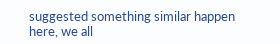suggested something similar happen here, we all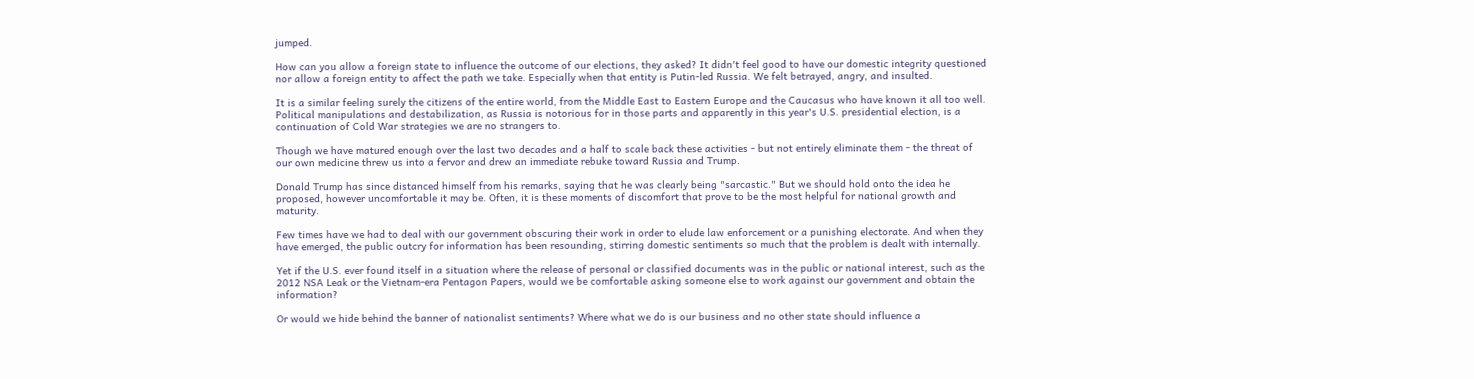jumped.

How can you allow a foreign state to influence the outcome of our elections, they asked? It didn't feel good to have our domestic integrity questioned nor allow a foreign entity to affect the path we take. Especially when that entity is Putin-led Russia. We felt betrayed, angry, and insulted.

It is a similar feeling surely the citizens of the entire world, from the Middle East to Eastern Europe and the Caucasus who have known it all too well. Political manipulations and destabilization, as Russia is notorious for in those parts and apparently in this year's U.S. presidential election, is a continuation of Cold War strategies we are no strangers to.

Though we have matured enough over the last two decades and a half to scale back these activities - but not entirely eliminate them - the threat of our own medicine threw us into a fervor and drew an immediate rebuke toward Russia and Trump.

Donald Trump has since distanced himself from his remarks, saying that he was clearly being "sarcastic." But we should hold onto the idea he proposed, however uncomfortable it may be. Often, it is these moments of discomfort that prove to be the most helpful for national growth and maturity.

Few times have we had to deal with our government obscuring their work in order to elude law enforcement or a punishing electorate. And when they have emerged, the public outcry for information has been resounding, stirring domestic sentiments so much that the problem is dealt with internally.

Yet if the U.S. ever found itself in a situation where the release of personal or classified documents was in the public or national interest, such as the 2012 NSA Leak or the Vietnam-era Pentagon Papers, would we be comfortable asking someone else to work against our government and obtain the information?

Or would we hide behind the banner of nationalist sentiments? Where what we do is our business and no other state should influence a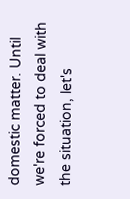domestic matter. Until we're forced to deal with the situation, let's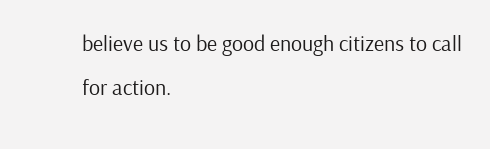believe us to be good enough citizens to call for action.